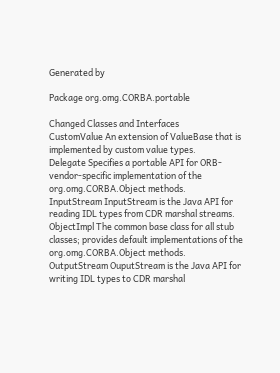Generated by

Package org.omg.CORBA.portable

Changed Classes and Interfaces
CustomValue An extension of ValueBase that is implemented by custom value types.
Delegate Specifies a portable API for ORB-vendor-specific implementation of the org.omg.CORBA.Object methods.
InputStream InputStream is the Java API for reading IDL types from CDR marshal streams.
ObjectImpl The common base class for all stub classes; provides default implementations of the org.omg.CORBA.Object methods.
OutputStream OuputStream is the Java API for writing IDL types to CDR marshal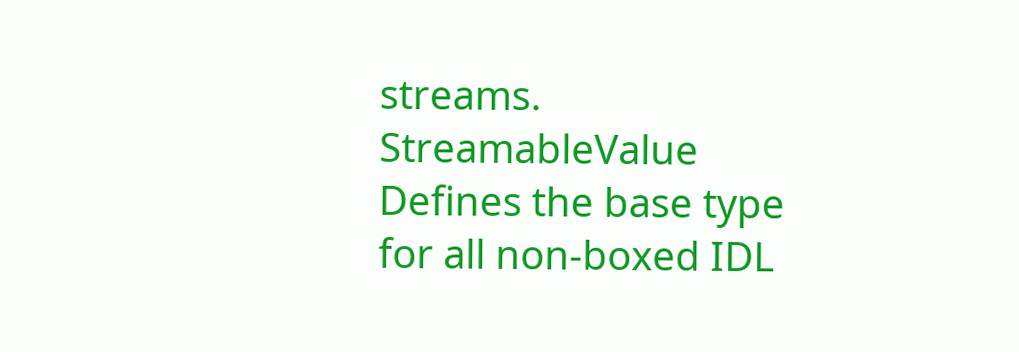streams.
StreamableValue Defines the base type for all non-boxed IDL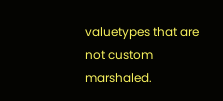valuetypes that are not custom marshaled.